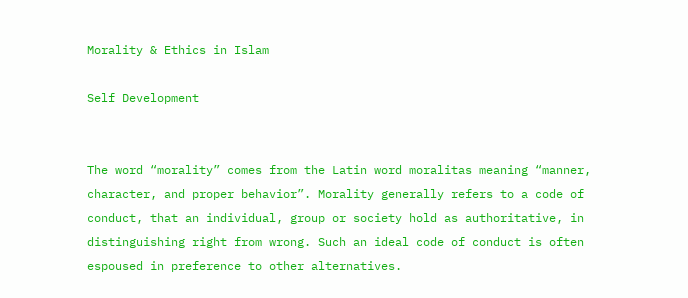Morality & Ethics in Islam

Self Development


The word “morality” comes from the Latin word moralitas meaning “manner, character, and proper behavior”. Morality generally refers to a code of conduct, that an individual, group or society hold as authoritative, in distinguishing right from wrong. Such an ideal code of conduct is often espoused in preference to other alternatives.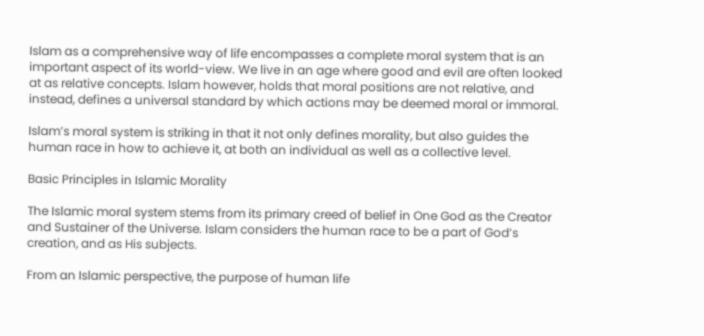Islam as a comprehensive way of life encompasses a complete moral system that is an important aspect of its world-view. We live in an age where good and evil are often looked at as relative concepts. Islam however, holds that moral positions are not relative, and instead, defines a universal standard by which actions may be deemed moral or immoral.

Islam’s moral system is striking in that it not only defines morality, but also guides the human race in how to achieve it, at both an individual as well as a collective level.

Basic Principles in Islamic Morality

The Islamic moral system stems from its primary creed of belief in One God as the Creator and Sustainer of the Universe. Islam considers the human race to be a part of God’s creation, and as His subjects.

From an Islamic perspective, the purpose of human life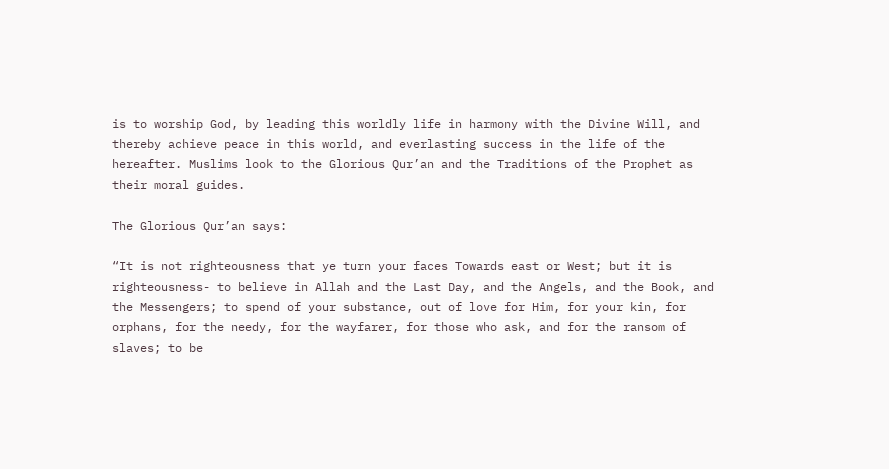is to worship God, by leading this worldly life in harmony with the Divine Will, and thereby achieve peace in this world, and everlasting success in the life of the hereafter. Muslims look to the Glorious Qur’an and the Traditions of the Prophet as their moral guides.

The Glorious Qur’an says:

“It is not righteousness that ye turn your faces Towards east or West; but it is righteousness- to believe in Allah and the Last Day, and the Angels, and the Book, and the Messengers; to spend of your substance, out of love for Him, for your kin, for orphans, for the needy, for the wayfarer, for those who ask, and for the ransom of slaves; to be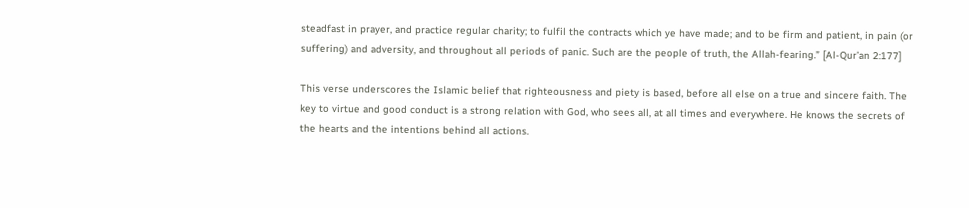steadfast in prayer, and practice regular charity; to fulfil the contracts which ye have made; and to be firm and patient, in pain (or suffering) and adversity, and throughout all periods of panic. Such are the people of truth, the Allah-fearing.” [Al-Qur’an 2:177]

This verse underscores the Islamic belief that righteousness and piety is based, before all else on a true and sincere faith. The key to virtue and good conduct is a strong relation with God, who sees all, at all times and everywhere. He knows the secrets of the hearts and the intentions behind all actions.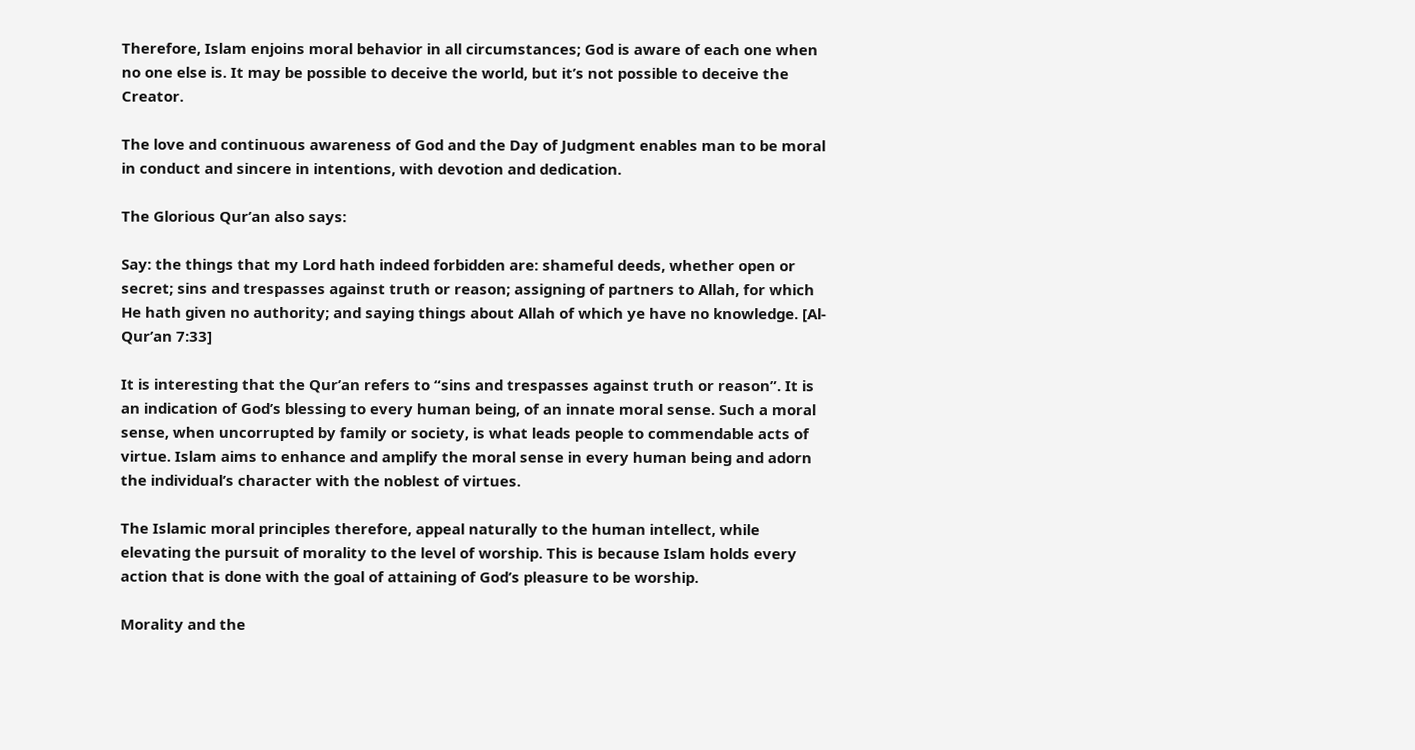Therefore, Islam enjoins moral behavior in all circumstances; God is aware of each one when no one else is. It may be possible to deceive the world, but it’s not possible to deceive the Creator.

The love and continuous awareness of God and the Day of Judgment enables man to be moral in conduct and sincere in intentions, with devotion and dedication.

The Glorious Qur’an also says:

Say: the things that my Lord hath indeed forbidden are: shameful deeds, whether open or secret; sins and trespasses against truth or reason; assigning of partners to Allah, for which He hath given no authority; and saying things about Allah of which ye have no knowledge. [Al-Qur’an 7:33]

It is interesting that the Qur’an refers to “sins and trespasses against truth or reason”. It is an indication of God’s blessing to every human being, of an innate moral sense. Such a moral sense, when uncorrupted by family or society, is what leads people to commendable acts of virtue. Islam aims to enhance and amplify the moral sense in every human being and adorn the individual’s character with the noblest of virtues.

The Islamic moral principles therefore, appeal naturally to the human intellect, while elevating the pursuit of morality to the level of worship. This is because Islam holds every action that is done with the goal of attaining of God’s pleasure to be worship.

Morality and the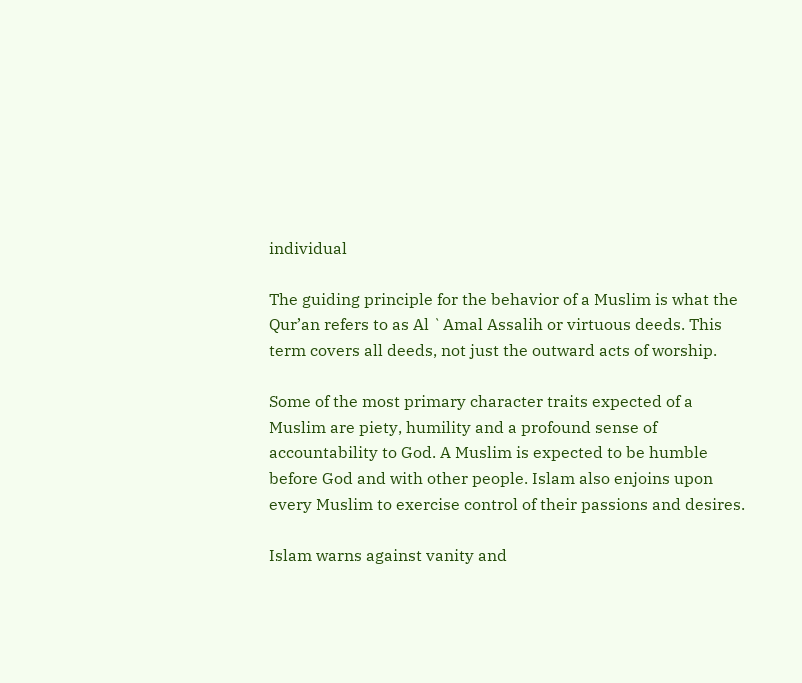individual

The guiding principle for the behavior of a Muslim is what the Qur’an refers to as Al `Amal Assalih or virtuous deeds. This term covers all deeds, not just the outward acts of worship.

Some of the most primary character traits expected of a Muslim are piety, humility and a profound sense of accountability to God. A Muslim is expected to be humble before God and with other people. Islam also enjoins upon every Muslim to exercise control of their passions and desires.

Islam warns against vanity and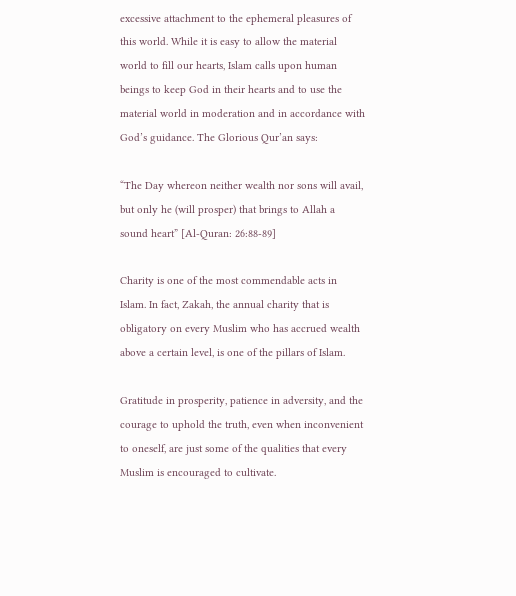excessive attachment to the ephemeral pleasures of this world. While it is easy to allow the material world to fill our hearts, Islam calls upon human beings to keep God in their hearts and to use the material world in moderation and in accordance with God’s guidance. The Glorious Qur’an says:

“The Day whereon neither wealth nor sons will avail, but only he (will prosper) that brings to Allah a sound heart” [Al-Quran: 26:88-89]

Charity is one of the most commendable acts in Islam. In fact, Zakah, the annual charity that is obligatory on every Muslim who has accrued wealth above a certain level, is one of the pillars of Islam.

Gratitude in prosperity, patience in adversity, and the courage to uphold the truth, even when inconvenient to oneself, are just some of the qualities that every Muslim is encouraged to cultivate.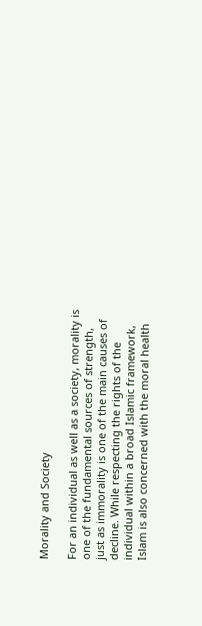Morality and Society

For an individual as well as a society, morality is one of the fundamental sources of strength, just as immorality is one of the main causes of decline. While respecting the rights of the individual within a broad Islamic framework, Islam is also concerned with the moral health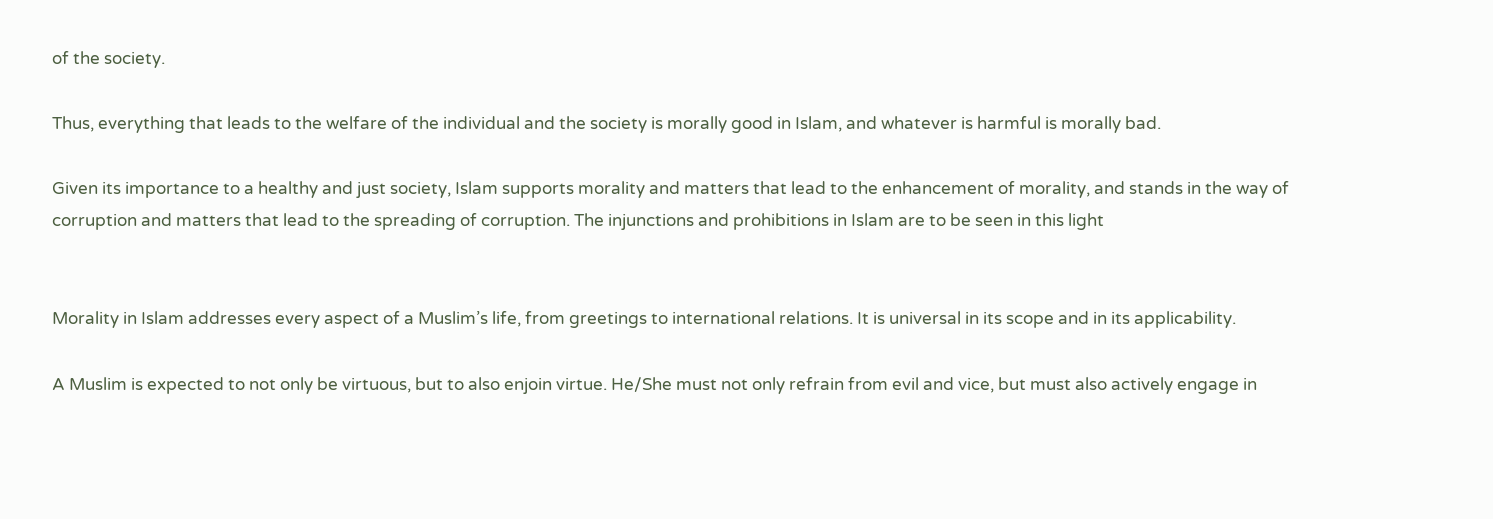of the society.

Thus, everything that leads to the welfare of the individual and the society is morally good in Islam, and whatever is harmful is morally bad.

Given its importance to a healthy and just society, Islam supports morality and matters that lead to the enhancement of morality, and stands in the way of corruption and matters that lead to the spreading of corruption. The injunctions and prohibitions in Islam are to be seen in this light


Morality in Islam addresses every aspect of a Muslim’s life, from greetings to international relations. It is universal in its scope and in its applicability.

A Muslim is expected to not only be virtuous, but to also enjoin virtue. He/She must not only refrain from evil and vice, but must also actively engage in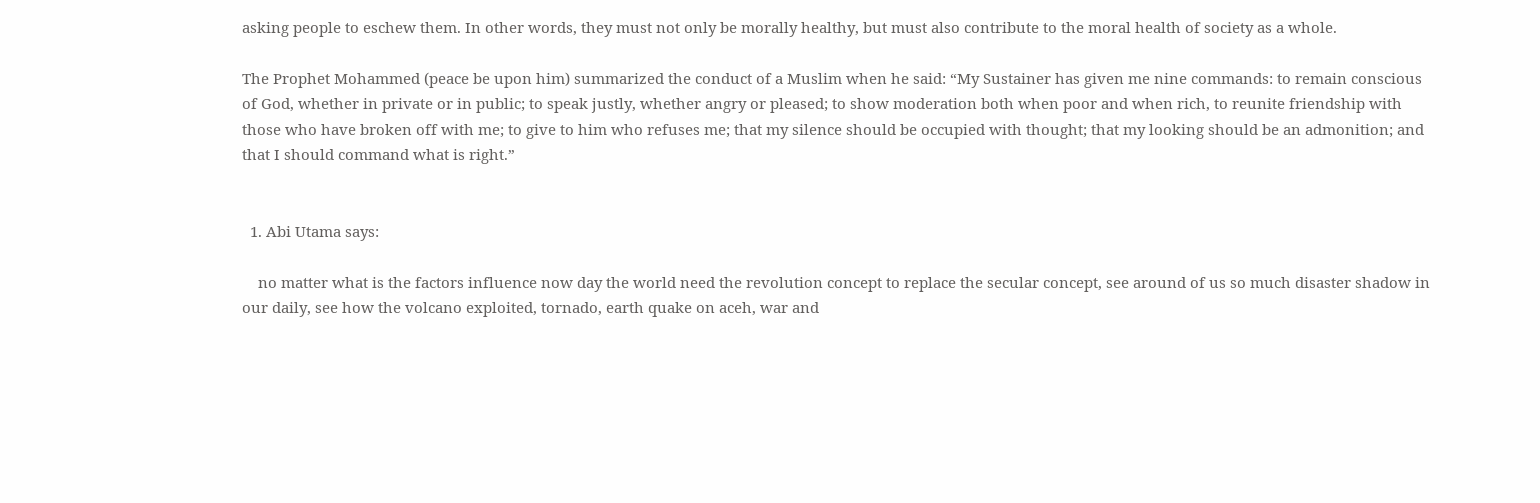asking people to eschew them. In other words, they must not only be morally healthy, but must also contribute to the moral health of society as a whole.

The Prophet Mohammed (peace be upon him) summarized the conduct of a Muslim when he said: “My Sustainer has given me nine commands: to remain conscious of God, whether in private or in public; to speak justly, whether angry or pleased; to show moderation both when poor and when rich, to reunite friendship with those who have broken off with me; to give to him who refuses me; that my silence should be occupied with thought; that my looking should be an admonition; and that I should command what is right.”


  1. Abi Utama says:

    no matter what is the factors influence now day the world need the revolution concept to replace the secular concept, see around of us so much disaster shadow in our daily, see how the volcano exploited, tornado, earth quake on aceh, war and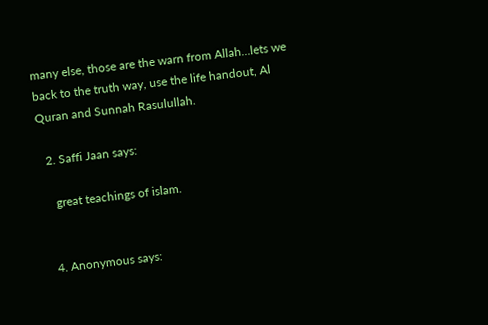many else, those are the warn from Allah…lets we back to the truth way, use the life handout, Al Quran and Sunnah Rasulullah.

  2. Saffi Jaan says:

    great teachings of islam.


  4. Anonymous says: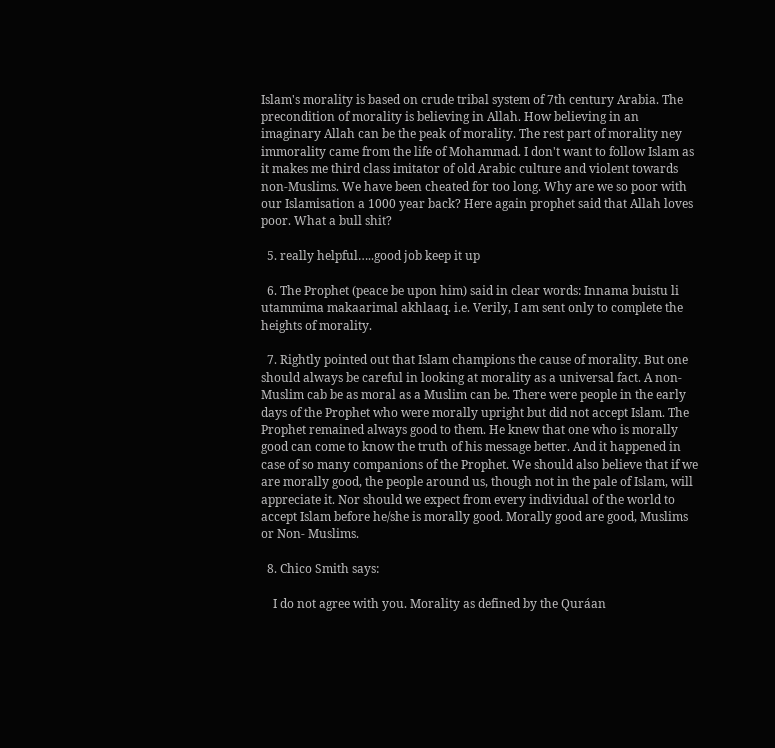Islam's morality is based on crude tribal system of 7th century Arabia. The precondition of morality is believing in Allah. How believing in an imaginary Allah can be the peak of morality. The rest part of morality ney immorality came from the life of Mohammad. I don't want to follow Islam as it makes me third class imitator of old Arabic culture and violent towards non-Muslims. We have been cheated for too long. Why are we so poor with our Islamisation a 1000 year back? Here again prophet said that Allah loves poor. What a bull shit?

  5. really helpful…..good job keep it up

  6. The Prophet (peace be upon him) said in clear words: Innama buistu li utammima makaarimal akhlaaq. i.e. Verily, I am sent only to complete the heights of morality.

  7. Rightly pointed out that Islam champions the cause of morality. But one should always be careful in looking at morality as a universal fact. A non-Muslim cab be as moral as a Muslim can be. There were people in the early days of the Prophet who were morally upright but did not accept Islam. The Prophet remained always good to them. He knew that one who is morally good can come to know the truth of his message better. And it happened in case of so many companions of the Prophet. We should also believe that if we are morally good, the people around us, though not in the pale of Islam, will appreciate it. Nor should we expect from every individual of the world to accept Islam before he/she is morally good. Morally good are good, Muslims or Non- Muslims.

  8. Chico Smith says:

    I do not agree with you. Morality as defined by the Quráan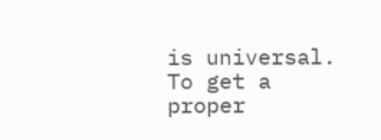is universal. To get a proper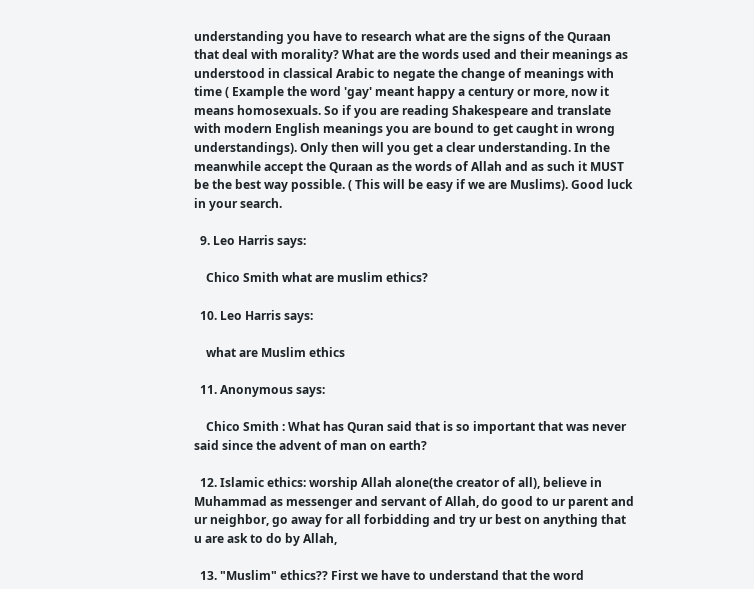understanding you have to research what are the signs of the Quraan that deal with morality? What are the words used and their meanings as understood in classical Arabic to negate the change of meanings with time ( Example the word 'gay' meant happy a century or more, now it means homosexuals. So if you are reading Shakespeare and translate with modern English meanings you are bound to get caught in wrong understandings). Only then will you get a clear understanding. In the meanwhile accept the Quraan as the words of Allah and as such it MUST be the best way possible. ( This will be easy if we are Muslims). Good luck in your search.

  9. Leo Harris says:

    Chico Smith what are muslim ethics?

  10. Leo Harris says:

    what are Muslim ethics

  11. Anonymous says:

    Chico Smith : What has Quran said that is so important that was never said since the advent of man on earth?

  12. Islamic ethics: worship Allah alone(the creator of all), believe in Muhammad as messenger and servant of Allah, do good to ur parent and ur neighbor, go away for all forbidding and try ur best on anything that u are ask to do by Allah,

  13. "Muslim" ethics?? First we have to understand that the word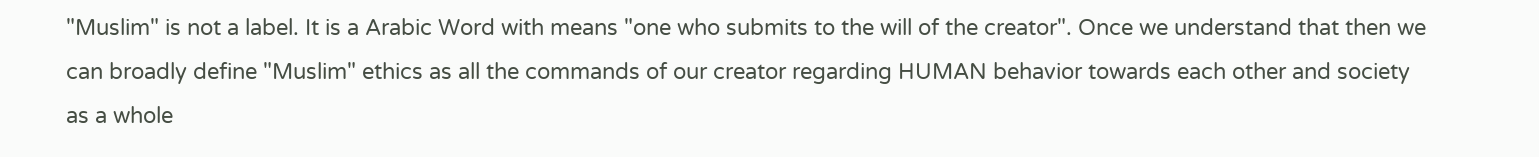"Muslim" is not a label. It is a Arabic Word with means "one who submits to the will of the creator". Once we understand that then we can broadly define "Muslim" ethics as all the commands of our creator regarding HUMAN behavior towards each other and society as a whole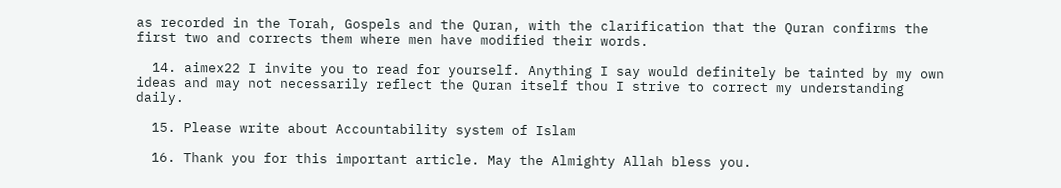as recorded in the Torah, Gospels and the Quran, with the clarification that the Quran confirms the first two and corrects them where men have modified their words.

  14. aimex22 I invite you to read for yourself. Anything I say would definitely be tainted by my own ideas and may not necessarily reflect the Quran itself thou I strive to correct my understanding daily.

  15. Please write about Accountability system of Islam

  16. Thank you for this important article. May the Almighty Allah bless you.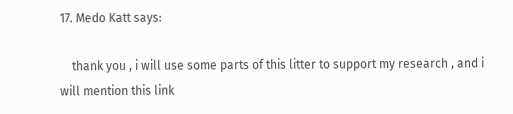17. Medo Katt says:

    thank you , i will use some parts of this litter to support my research , and i will mention this link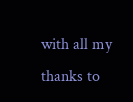with all my thanks to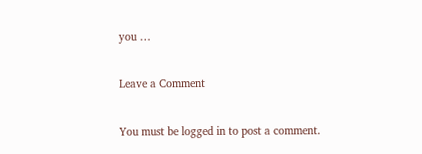you …

Leave a Comment

You must be logged in to post a comment.